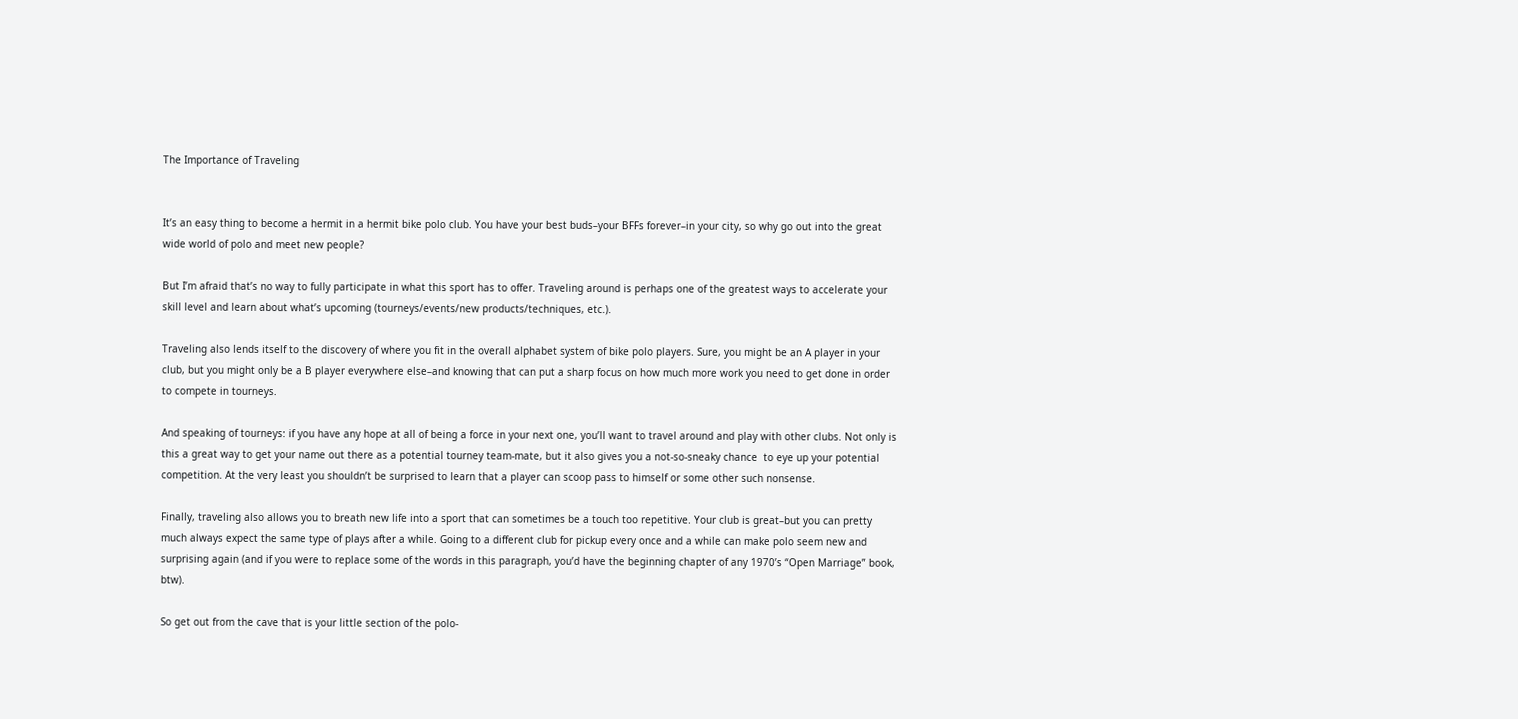The Importance of Traveling


It’s an easy thing to become a hermit in a hermit bike polo club. You have your best buds–your BFFs forever–in your city, so why go out into the great wide world of polo and meet new people?

But I’m afraid that’s no way to fully participate in what this sport has to offer. Traveling around is perhaps one of the greatest ways to accelerate your skill level and learn about what’s upcoming (tourneys/events/new products/techniques, etc.).

Traveling also lends itself to the discovery of where you fit in the overall alphabet system of bike polo players. Sure, you might be an A player in your club, but you might only be a B player everywhere else–and knowing that can put a sharp focus on how much more work you need to get done in order to compete in tourneys.

And speaking of tourneys: if you have any hope at all of being a force in your next one, you’ll want to travel around and play with other clubs. Not only is this a great way to get your name out there as a potential tourney team-mate, but it also gives you a not-so-sneaky chance  to eye up your potential competition. At the very least you shouldn’t be surprised to learn that a player can scoop pass to himself or some other such nonsense.

Finally, traveling also allows you to breath new life into a sport that can sometimes be a touch too repetitive. Your club is great–but you can pretty much always expect the same type of plays after a while. Going to a different club for pickup every once and a while can make polo seem new and surprising again (and if you were to replace some of the words in this paragraph, you’d have the beginning chapter of any 1970’s “Open Marriage” book, btw).

So get out from the cave that is your little section of the polo-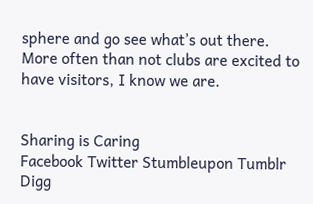sphere and go see what’s out there. More often than not clubs are excited to have visitors, I know we are.


Sharing is Caring
Facebook Twitter Stumbleupon Tumblr Digg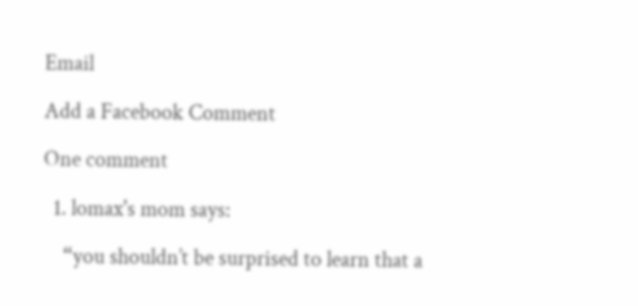Email

Add a Facebook Comment

One comment

  1. lomax's mom says:

    “you shouldn’t be surprised to learn that a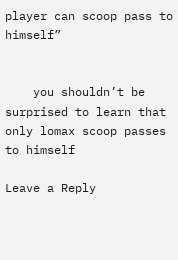player can scoop pass to himself”


    you shouldn’t be surprised to learn that only lomax scoop passes to himself

Leave a Reply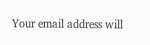Your email address will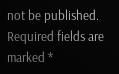not be published. Required fields are marked *